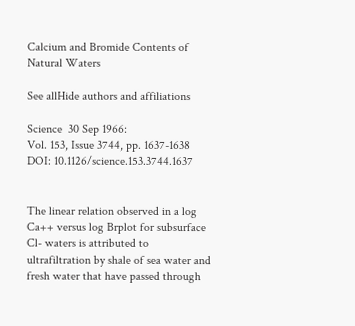Calcium and Bromide Contents of Natural Waters

See allHide authors and affiliations

Science  30 Sep 1966:
Vol. 153, Issue 3744, pp. 1637-1638
DOI: 10.1126/science.153.3744.1637


The linear relation observed in a log Ca++ versus log Brplot for subsurface Cl- waters is attributed to ultrafiltration by shale of sea water and fresh water that have passed through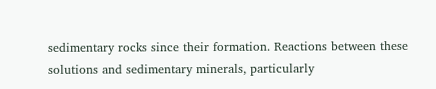sedimentary rocks since their formation. Reactions between these solutions and sedimentary minerals, particularly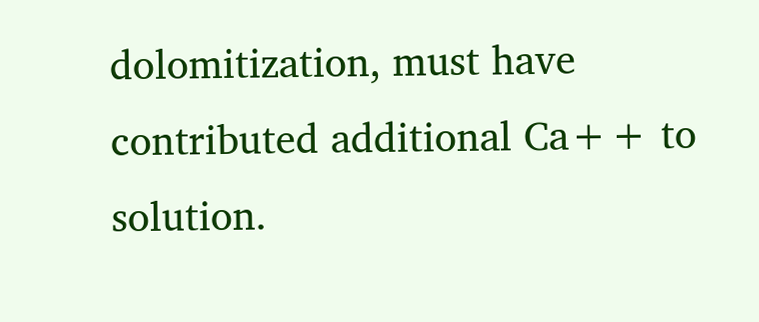dolomitization, must have contributed additional Ca++ to solution.